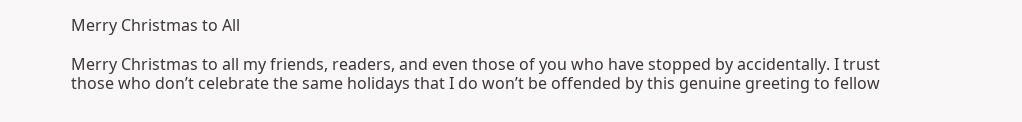Merry Christmas to All

Merry Christmas to all my friends, readers, and even those of you who have stopped by accidentally. I trust those who don’t celebrate the same holidays that I do won’t be offended by this genuine greeting to fellow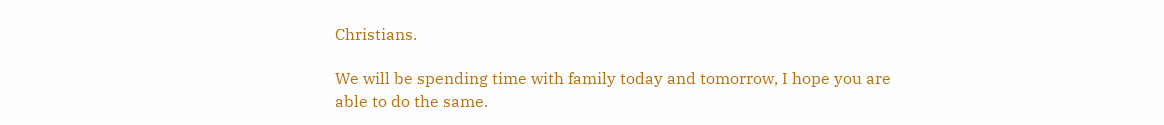Christians.

We will be spending time with family today and tomorrow, I hope you are able to do the same.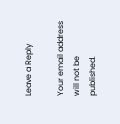Leave a Reply

Your email address will not be published.